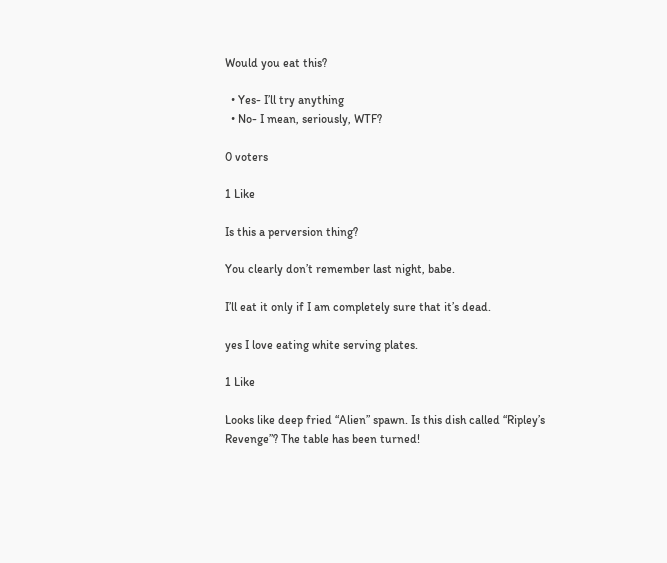Would you eat this?

  • Yes- I’ll try anything
  • No- I mean, seriously, WTF?

0 voters

1 Like

Is this a perversion thing?

You clearly don’t remember last night, babe.

I’ll eat it only if I am completely sure that it’s dead.

yes I love eating white serving plates.

1 Like

Looks like deep fried “Alien” spawn. Is this dish called “Ripley’s Revenge”? The table has been turned!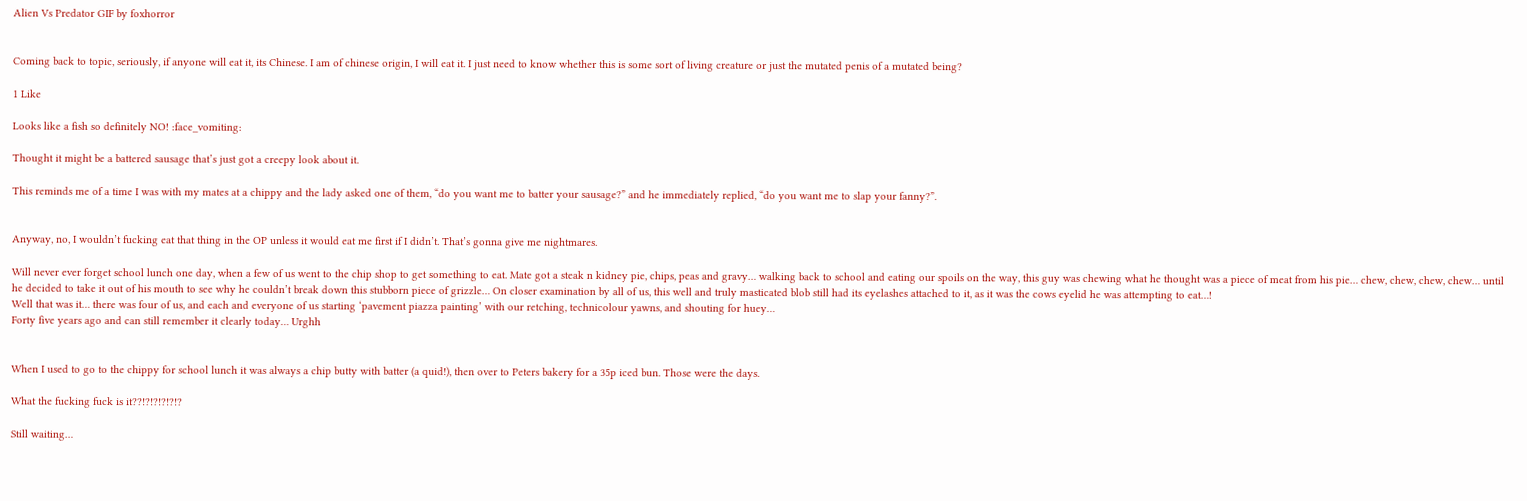Alien Vs Predator GIF by foxhorror


Coming back to topic, seriously, if anyone will eat it, its Chinese. I am of chinese origin, I will eat it. I just need to know whether this is some sort of living creature or just the mutated penis of a mutated being?

1 Like

Looks like a fish so definitely NO! :face_vomiting:

Thought it might be a battered sausage that’s just got a creepy look about it.

This reminds me of a time I was with my mates at a chippy and the lady asked one of them, “do you want me to batter your sausage?” and he immediately replied, “do you want me to slap your fanny?”.


Anyway, no, I wouldn’t fucking eat that thing in the OP unless it would eat me first if I didn’t. That’s gonna give me nightmares.

Will never ever forget school lunch one day, when a few of us went to the chip shop to get something to eat. Mate got a steak n kidney pie, chips, peas and gravy… walking back to school and eating our spoils on the way, this guy was chewing what he thought was a piece of meat from his pie… chew, chew, chew, chew… until he decided to take it out of his mouth to see why he couldn’t break down this stubborn piece of grizzle… On closer examination by all of us, this well and truly masticated blob still had its eyelashes attached to it, as it was the cows eyelid he was attempting to eat…!
Well that was it… there was four of us, and each and everyone of us starting ‘pavement piazza painting’ with our retching, technicolour yawns, and shouting for huey…
Forty five years ago and can still remember it clearly today… Urghh


When I used to go to the chippy for school lunch it was always a chip butty with batter (a quid!), then over to Peters bakery for a 35p iced bun. Those were the days.

What the fucking fuck is it??!?!?!?!?!?

Still waiting…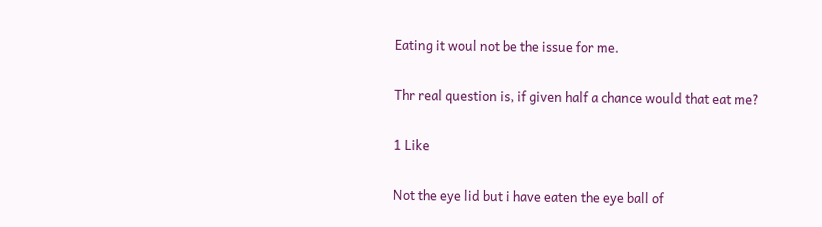Eating it woul not be the issue for me.

Thr real question is, if given half a chance would that eat me?

1 Like

Not the eye lid but i have eaten the eye ball of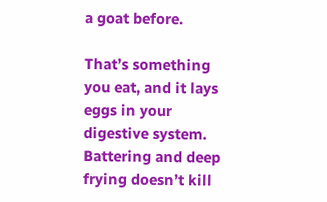a goat before.

That’s something you eat, and it lays eggs in your digestive system. Battering and deep frying doesn’t kill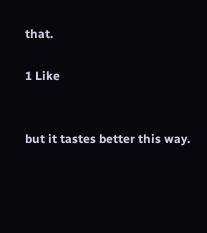that.

1 Like


but it tastes better this way.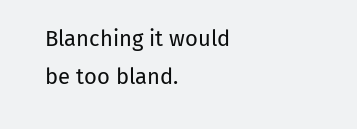Blanching it would be too bland.